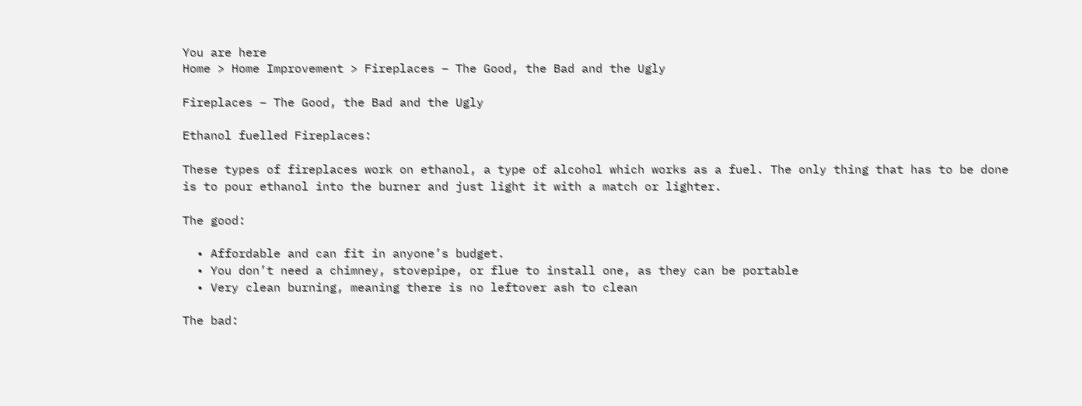You are here
Home > Home Improvement > Fireplaces – The Good, the Bad and the Ugly

Fireplaces – The Good, the Bad and the Ugly

Ethanol fuelled Fireplaces:

These types of fireplaces work on ethanol, a type of alcohol which works as a fuel. The only thing that has to be done is to pour ethanol into the burner and just light it with a match or lighter.

The good:

  • Affordable and can fit in anyone’s budget.
  • You don’t need a chimney, stovepipe, or flue to install one, as they can be portable
  • Very clean burning, meaning there is no leftover ash to clean

The bad: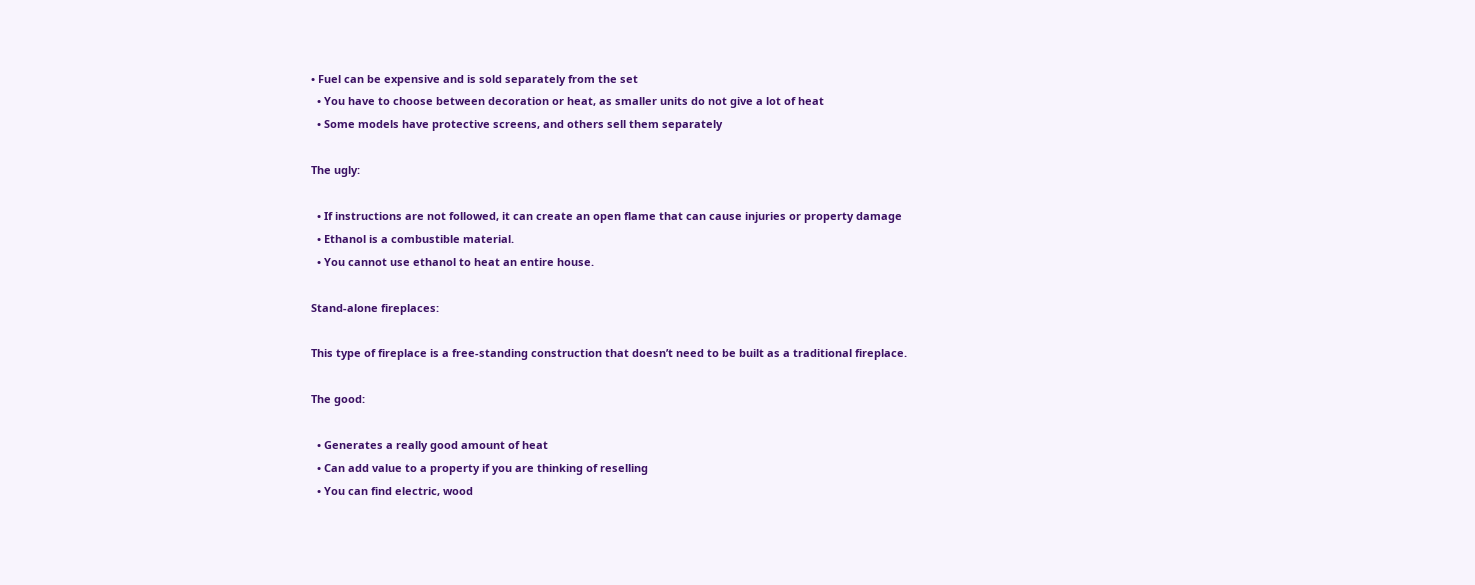• Fuel can be expensive and is sold separately from the set
  • You have to choose between decoration or heat, as smaller units do not give a lot of heat
  • Some models have protective screens, and others sell them separately

The ugly:

  • If instructions are not followed, it can create an open flame that can cause injuries or property damage
  • Ethanol is a combustible material.
  • You cannot use ethanol to heat an entire house.

Stand-alone fireplaces:

This type of fireplace is a free-standing construction that doesn’t need to be built as a traditional fireplace.

The good:

  • Generates a really good amount of heat
  • Can add value to a property if you are thinking of reselling
  • You can find electric, wood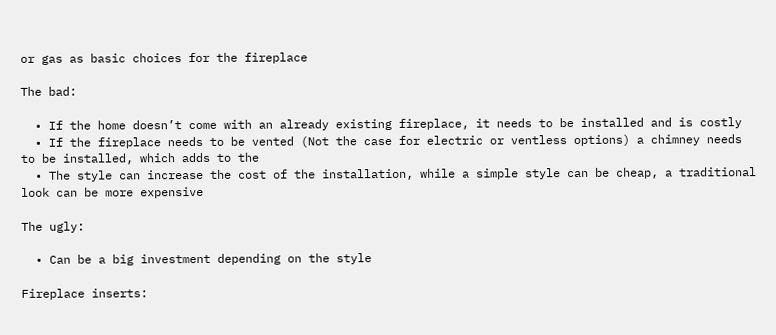or gas as basic choices for the fireplace

The bad:

  • If the home doesn’t come with an already existing fireplace, it needs to be installed and is costly
  • If the fireplace needs to be vented (Not the case for electric or ventless options) a chimney needs to be installed, which adds to the
  • The style can increase the cost of the installation, while a simple style can be cheap, a traditional look can be more expensive

The ugly:

  • Can be a big investment depending on the style

Fireplace inserts: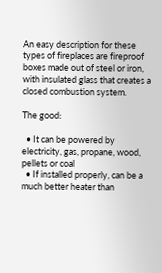An easy description for these types of fireplaces are fireproof boxes made out of steel or iron, with insulated glass that creates a closed combustion system.

The good:

  • It can be powered by electricity, gas, propane, wood, pellets or coal
  • If installed properly, can be a much better heater than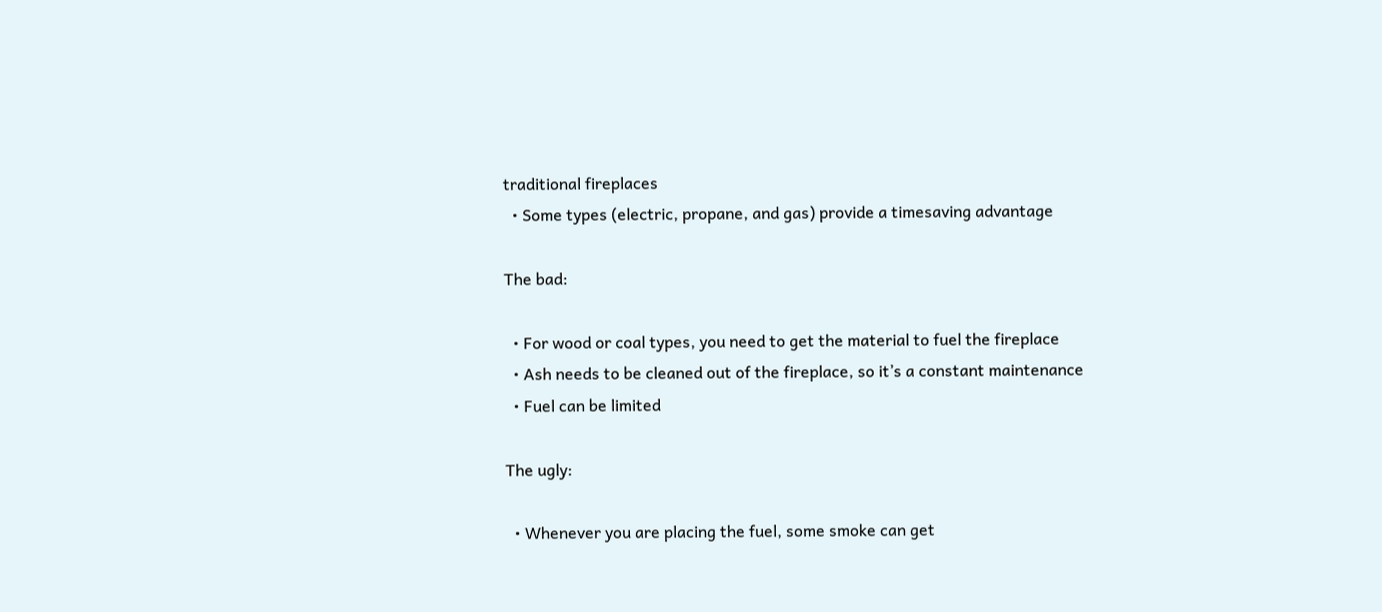traditional fireplaces
  • Some types (electric, propane, and gas) provide a timesaving advantage

The bad:

  • For wood or coal types, you need to get the material to fuel the fireplace
  • Ash needs to be cleaned out of the fireplace, so it’s a constant maintenance
  • Fuel can be limited

The ugly:

  • Whenever you are placing the fuel, some smoke can get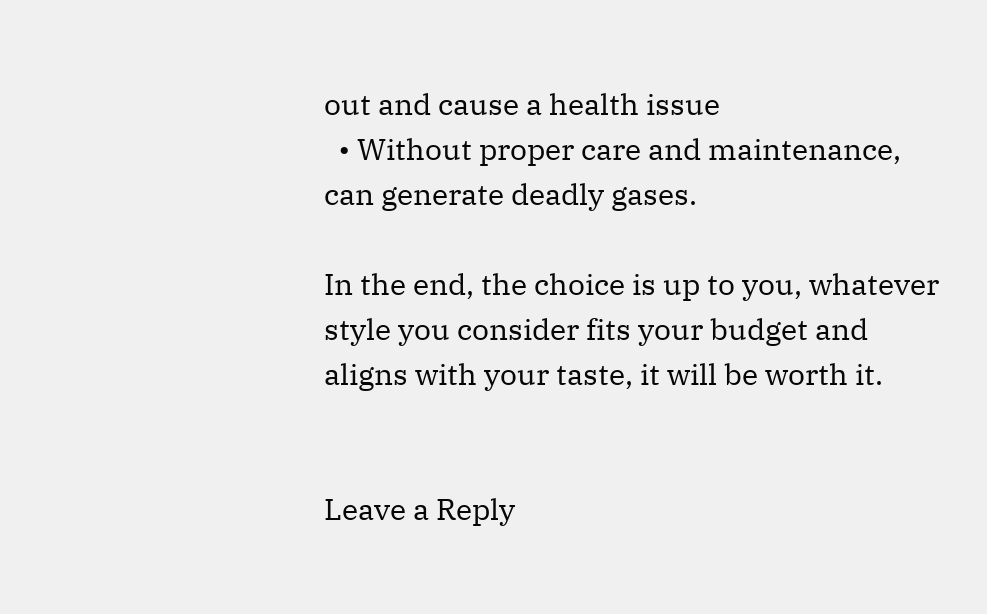out and cause a health issue
  • Without proper care and maintenance, can generate deadly gases.

In the end, the choice is up to you, whatever style you consider fits your budget and aligns with your taste, it will be worth it.


Leave a Reply